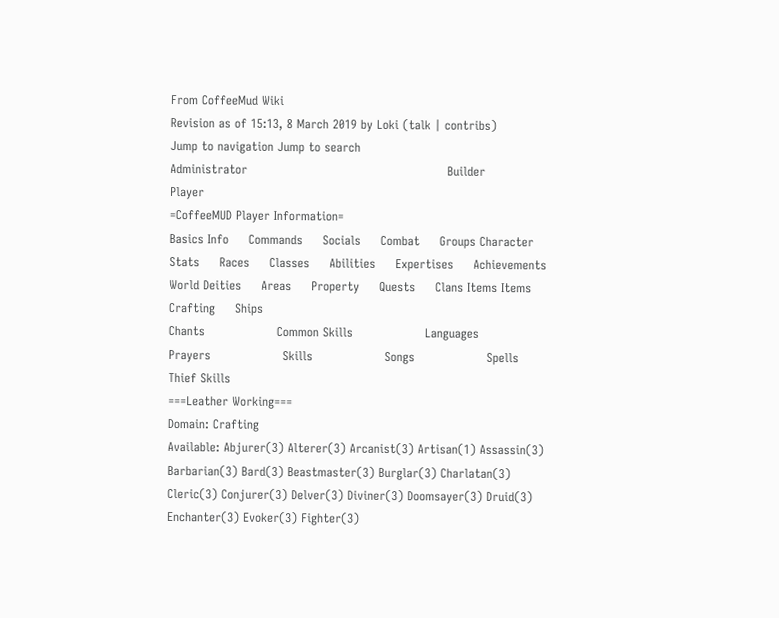From CoffeeMud Wiki
Revision as of 15:13, 8 March 2019 by Loki (talk | contribs)
Jump to navigation Jump to search
Administrator                                                  Builder                                                              Player
=CoffeeMUD Player Information=
Basics Info     Commands     Socials     Combat     Groups Character Stats     Races     Classes     Abilities     Expertises     Achievements
World Deities     Areas     Property     Quests     Clans Items Items     Crafting     Ships
Chants                  Common Skills                  Languages                 Prayers                  Skills                  Songs                  Spells                  Thief Skills
===Leather Working===
Domain: Crafting
Available: Abjurer(3) Alterer(3) Arcanist(3) Artisan(1) Assassin(3) Barbarian(3) Bard(3) Beastmaster(3) Burglar(3) Charlatan(3) Cleric(3) Conjurer(3) Delver(3) Diviner(3) Doomsayer(3) Druid(3) Enchanter(3) Evoker(3) Fighter(3)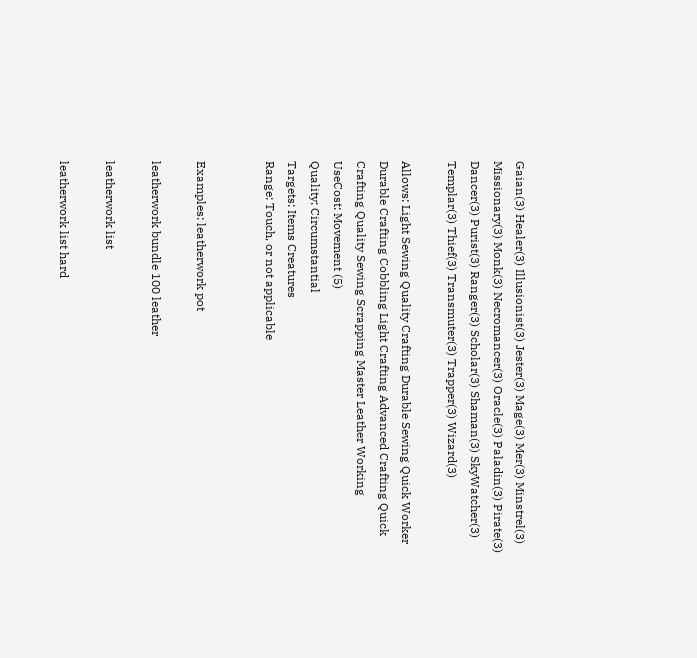Gaian(3) Healer(3) Illusionist(3) Jester(3) Mage(3) Mer(3) Minstrel(3) Missionary(3) Monk(3) Necromancer(3) Oracle(3) Paladin(3) Pirate(3) Dancer(3) Purist(3) Ranger(3) Scholar(3) Shaman(3) SkyWatcher(3) Templar(3) Thief(3) Transmuter(3) Trapper(3) Wizard(3)

Allows: Light Sewing Quality Crafting Durable Sewing Quick Worker Durable Crafting Cobbling Light Crafting Advanced Crafting Quick Crafting Quality Sewing Scrapping Master Leather Working
UseCost: Movement (5)
Quality: Circumstantial
Targets: Items Creatures
Range: Touch, or not applicable


Examples: leatherwork pot

leatherwork bundle 100 leather

leatherwork list

leatherwork list hard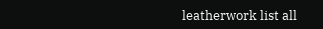leatherwork list all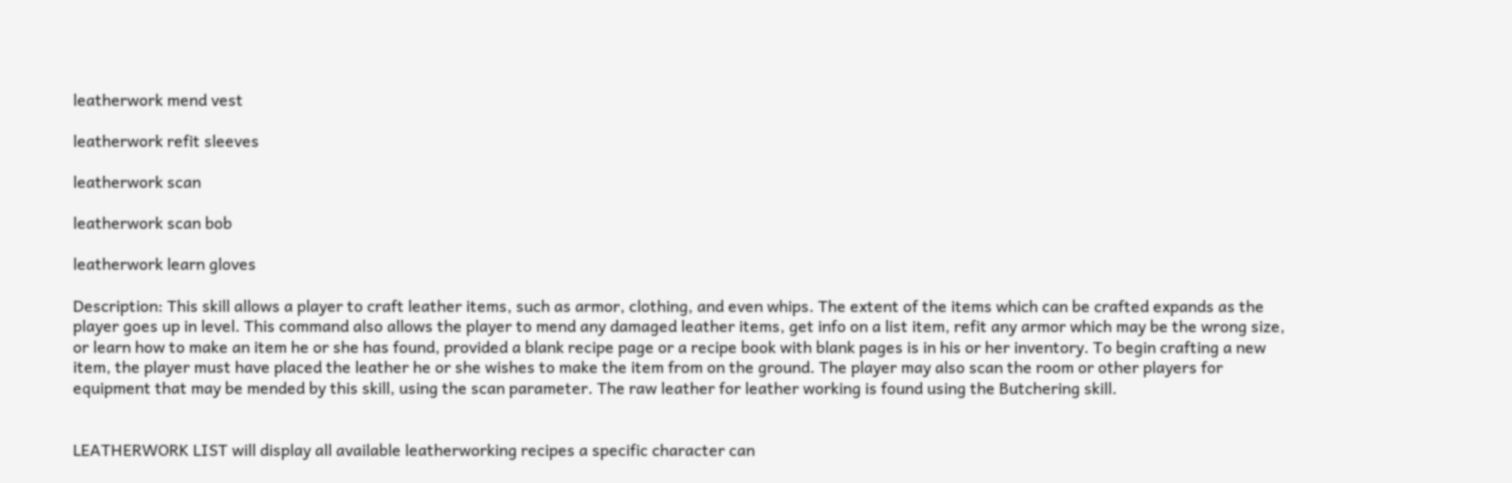leatherwork mend vest

leatherwork refit sleeves

leatherwork scan

leatherwork scan bob

leatherwork learn gloves

Description: This skill allows a player to craft leather items, such as armor, clothing, and even whips. The extent of the items which can be crafted expands as the player goes up in level. This command also allows the player to mend any damaged leather items, get info on a list item, refit any armor which may be the wrong size, or learn how to make an item he or she has found, provided a blank recipe page or a recipe book with blank pages is in his or her inventory. To begin crafting a new item, the player must have placed the leather he or she wishes to make the item from on the ground. The player may also scan the room or other players for equipment that may be mended by this skill, using the scan parameter. The raw leather for leather working is found using the Butchering skill.


LEATHERWORK LIST will display all available leatherworking recipes a specific character can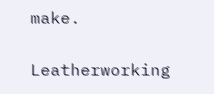make.


Leatherworking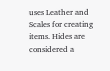uses Leather and Scales for creating items. Hides are considered a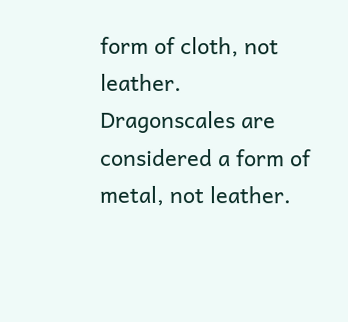form of cloth, not leather. Dragonscales are considered a form of metal, not leather.